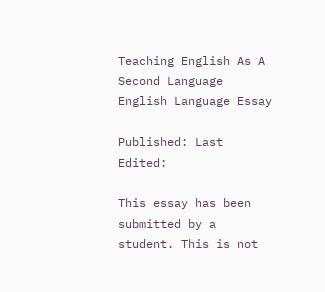Teaching English As A Second Language English Language Essay

Published: Last Edited:

This essay has been submitted by a student. This is not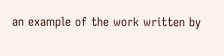an example of the work written by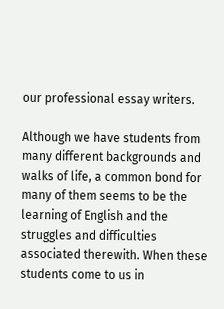our professional essay writers.

Although we have students from many different backgrounds and walks of life, a common bond for many of them seems to be the learning of English and the struggles and difficulties associated therewith. When these students come to us in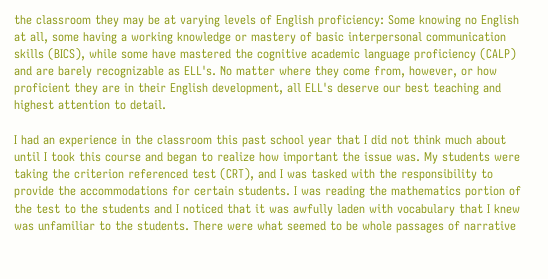the classroom they may be at varying levels of English proficiency: Some knowing no English at all, some having a working knowledge or mastery of basic interpersonal communication skills (BICS), while some have mastered the cognitive academic language proficiency (CALP) and are barely recognizable as ELL's. No matter where they come from, however, or how proficient they are in their English development, all ELL's deserve our best teaching and highest attention to detail.

I had an experience in the classroom this past school year that I did not think much about until I took this course and began to realize how important the issue was. My students were taking the criterion referenced test (CRT), and I was tasked with the responsibility to provide the accommodations for certain students. I was reading the mathematics portion of the test to the students and I noticed that it was awfully laden with vocabulary that I knew was unfamiliar to the students. There were what seemed to be whole passages of narrative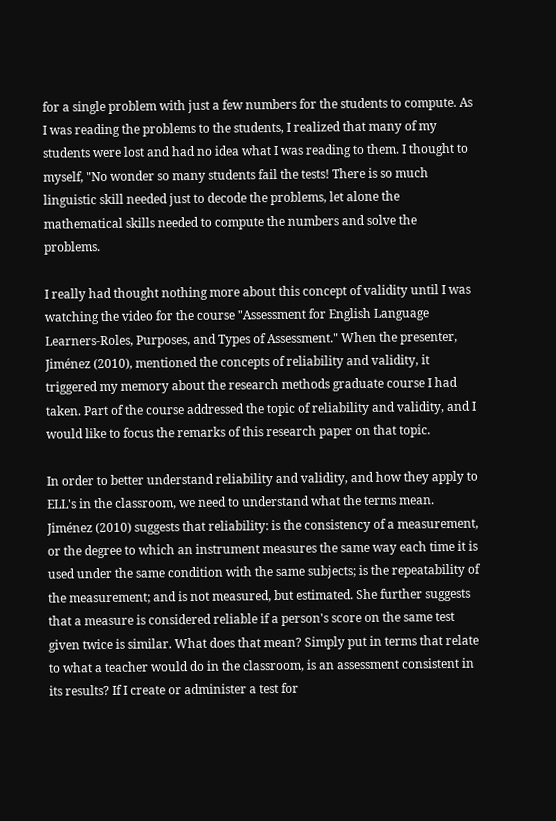for a single problem with just a few numbers for the students to compute. As I was reading the problems to the students, I realized that many of my students were lost and had no idea what I was reading to them. I thought to myself, "No wonder so many students fail the tests! There is so much linguistic skill needed just to decode the problems, let alone the mathematical skills needed to compute the numbers and solve the problems.

I really had thought nothing more about this concept of validity until I was watching the video for the course "Assessment for English Language Learners-Roles, Purposes, and Types of Assessment." When the presenter, Jiménez (2010), mentioned the concepts of reliability and validity, it triggered my memory about the research methods graduate course I had taken. Part of the course addressed the topic of reliability and validity, and I would like to focus the remarks of this research paper on that topic.

In order to better understand reliability and validity, and how they apply to ELL's in the classroom, we need to understand what the terms mean. Jiménez (2010) suggests that reliability: is the consistency of a measurement, or the degree to which an instrument measures the same way each time it is used under the same condition with the same subjects; is the repeatability of the measurement; and is not measured, but estimated. She further suggests that a measure is considered reliable if a person's score on the same test given twice is similar. What does that mean? Simply put in terms that relate to what a teacher would do in the classroom, is an assessment consistent in its results? If I create or administer a test for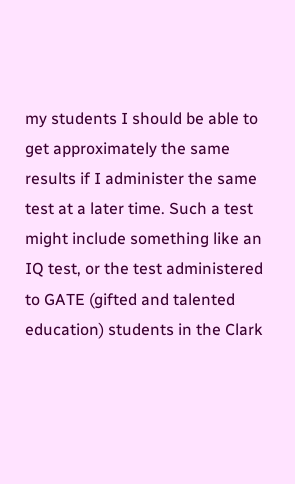my students I should be able to get approximately the same results if I administer the same test at a later time. Such a test might include something like an IQ test, or the test administered to GATE (gifted and talented education) students in the Clark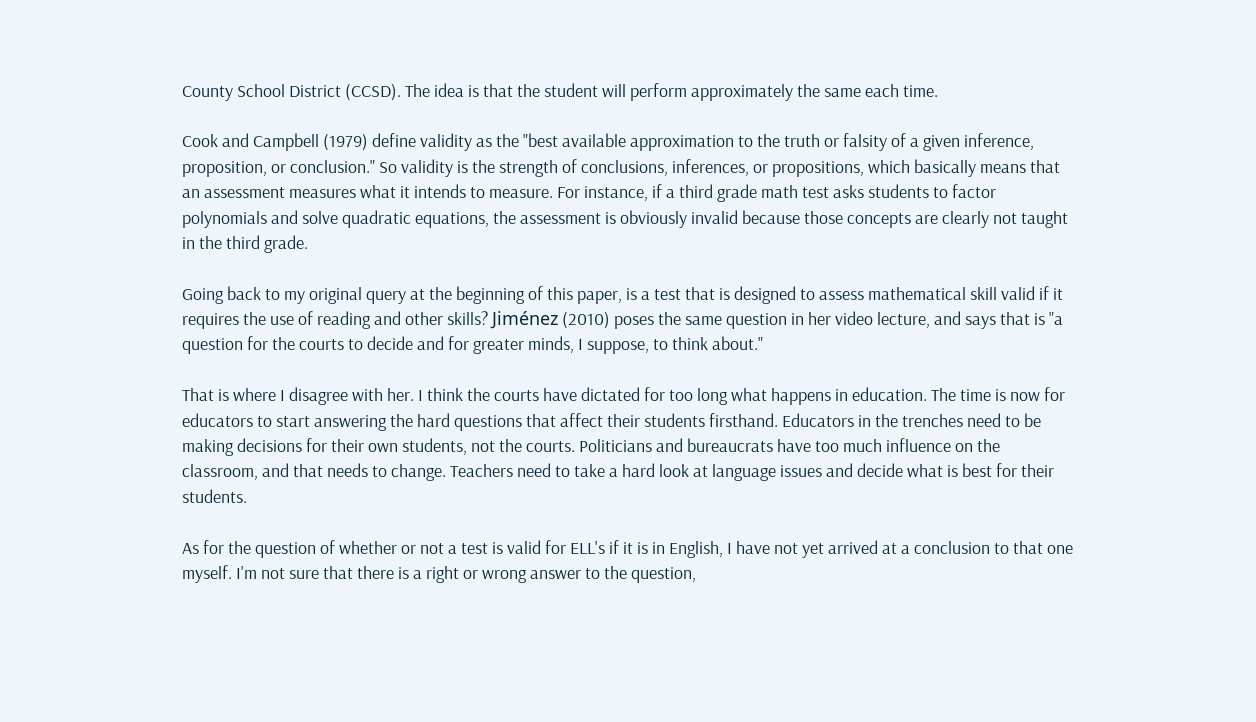County School District (CCSD). The idea is that the student will perform approximately the same each time.

Cook and Campbell (1979) define validity as the "best available approximation to the truth or falsity of a given inference, proposition, or conclusion." So validity is the strength of conclusions, inferences, or propositions, which basically means that an assessment measures what it intends to measure. For instance, if a third grade math test asks students to factor polynomials and solve quadratic equations, the assessment is obviously invalid because those concepts are clearly not taught in the third grade.

Going back to my original query at the beginning of this paper, is a test that is designed to assess mathematical skill valid if it requires the use of reading and other skills? Jiménez (2010) poses the same question in her video lecture, and says that is "a question for the courts to decide and for greater minds, I suppose, to think about."

That is where I disagree with her. I think the courts have dictated for too long what happens in education. The time is now for educators to start answering the hard questions that affect their students firsthand. Educators in the trenches need to be making decisions for their own students, not the courts. Politicians and bureaucrats have too much influence on the classroom, and that needs to change. Teachers need to take a hard look at language issues and decide what is best for their students.

As for the question of whether or not a test is valid for ELL's if it is in English, I have not yet arrived at a conclusion to that one myself. I'm not sure that there is a right or wrong answer to the question,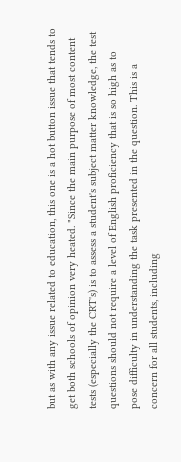but as with any issue related to education, this one is a hot button issue that tends to get both schools of opinion very heated. "Since the main purpose of most content tests (especially the CRT's) is to assess a student's subject matter knowledge, the test questions should not require a level of English proficiency that is so high as to pose difficulty in understanding the task presented in the question. This is a concern for all students, including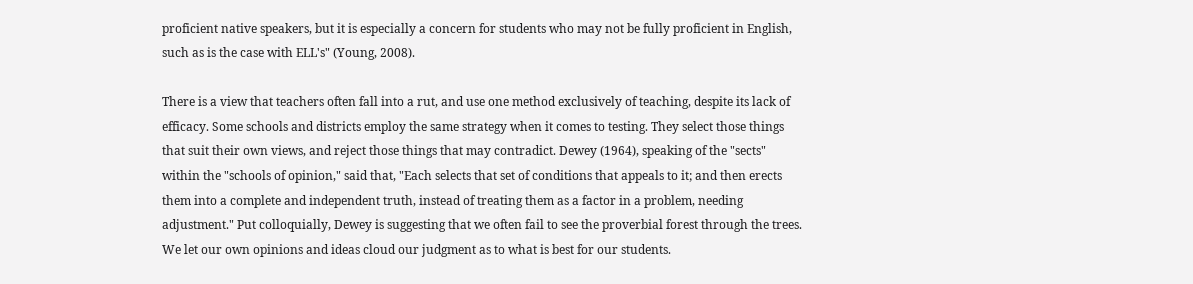proficient native speakers, but it is especially a concern for students who may not be fully proficient in English, such as is the case with ELL's" (Young, 2008).

There is a view that teachers often fall into a rut, and use one method exclusively of teaching, despite its lack of efficacy. Some schools and districts employ the same strategy when it comes to testing. They select those things that suit their own views, and reject those things that may contradict. Dewey (1964), speaking of the "sects" within the "schools of opinion," said that, "Each selects that set of conditions that appeals to it; and then erects them into a complete and independent truth, instead of treating them as a factor in a problem, needing adjustment." Put colloquially, Dewey is suggesting that we often fail to see the proverbial forest through the trees. We let our own opinions and ideas cloud our judgment as to what is best for our students.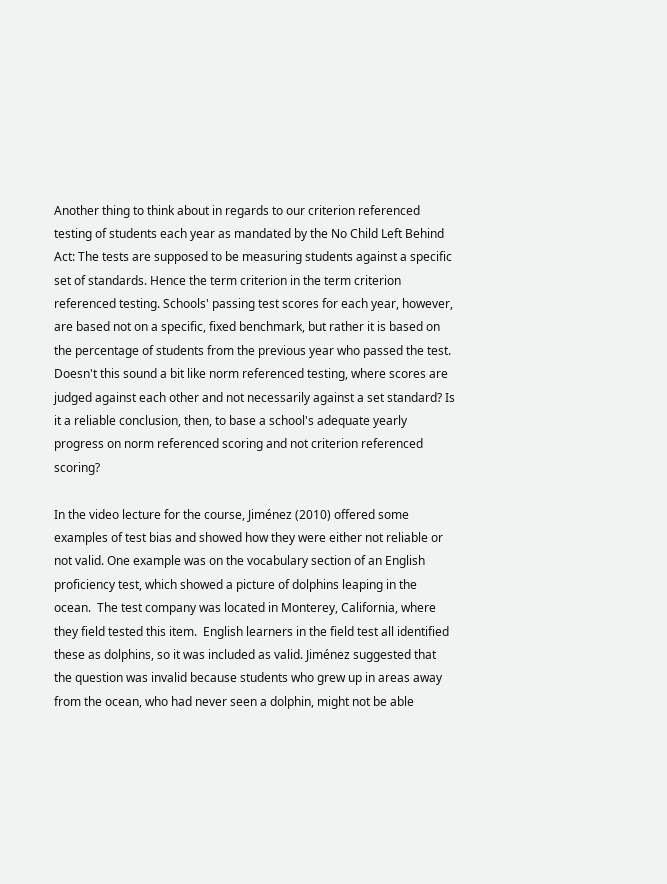Another thing to think about in regards to our criterion referenced testing of students each year as mandated by the No Child Left Behind Act: The tests are supposed to be measuring students against a specific set of standards. Hence the term criterion in the term criterion referenced testing. Schools' passing test scores for each year, however, are based not on a specific, fixed benchmark, but rather it is based on the percentage of students from the previous year who passed the test. Doesn't this sound a bit like norm referenced testing, where scores are judged against each other and not necessarily against a set standard? Is it a reliable conclusion, then, to base a school's adequate yearly progress on norm referenced scoring and not criterion referenced scoring?

In the video lecture for the course, Jiménez (2010) offered some examples of test bias and showed how they were either not reliable or not valid. One example was on the vocabulary section of an English proficiency test, which showed a picture of dolphins leaping in the ocean.  The test company was located in Monterey, California, where they field tested this item.  English learners in the field test all identified these as dolphins, so it was included as valid. Jiménez suggested that the question was invalid because students who grew up in areas away from the ocean, who had never seen a dolphin, might not be able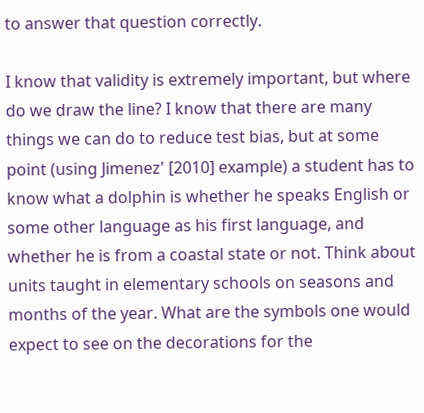to answer that question correctly.

I know that validity is extremely important, but where do we draw the line? I know that there are many things we can do to reduce test bias, but at some point (using Jimenez' [2010] example) a student has to know what a dolphin is whether he speaks English or some other language as his first language, and whether he is from a coastal state or not. Think about units taught in elementary schools on seasons and months of the year. What are the symbols one would expect to see on the decorations for the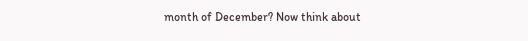month of December? Now think about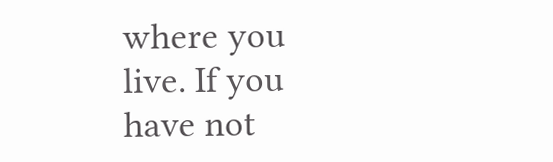where you live. If you have not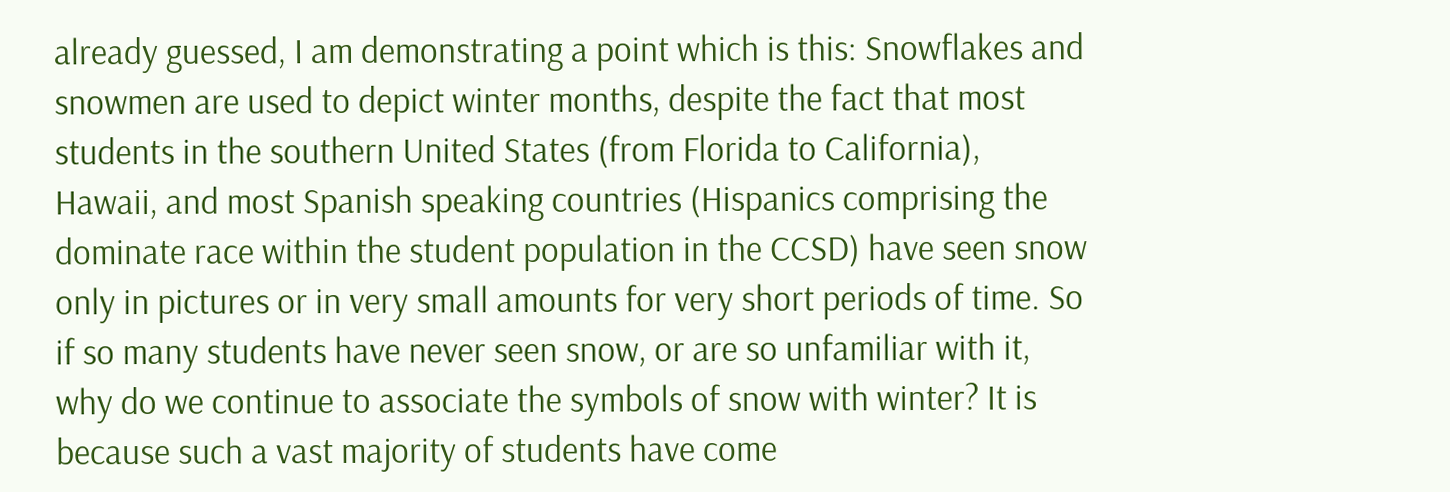already guessed, I am demonstrating a point which is this: Snowflakes and snowmen are used to depict winter months, despite the fact that most students in the southern United States (from Florida to California), Hawaii, and most Spanish speaking countries (Hispanics comprising the dominate race within the student population in the CCSD) have seen snow only in pictures or in very small amounts for very short periods of time. So if so many students have never seen snow, or are so unfamiliar with it, why do we continue to associate the symbols of snow with winter? It is because such a vast majority of students have come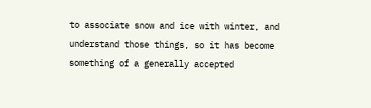to associate snow and ice with winter, and understand those things, so it has become something of a generally accepted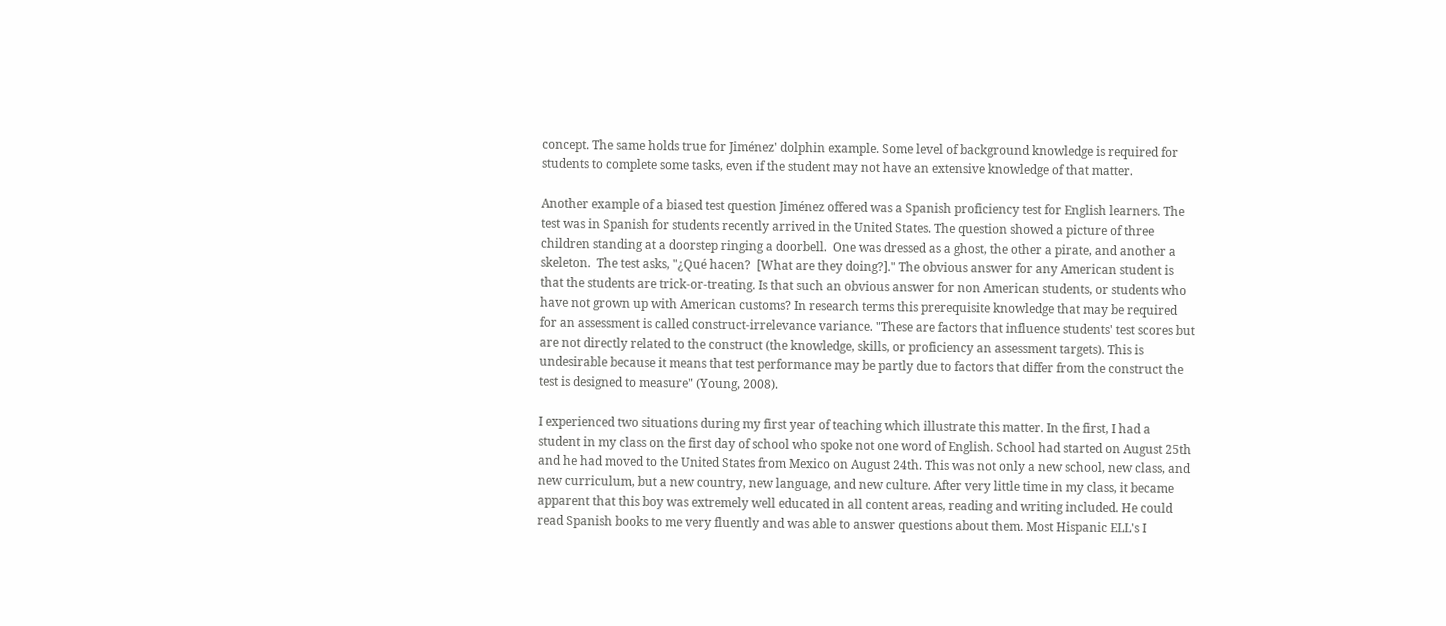concept. The same holds true for Jiménez' dolphin example. Some level of background knowledge is required for students to complete some tasks, even if the student may not have an extensive knowledge of that matter.

Another example of a biased test question Jiménez offered was a Spanish proficiency test for English learners. The test was in Spanish for students recently arrived in the United States. The question showed a picture of three children standing at a doorstep ringing a doorbell.  One was dressed as a ghost, the other a pirate, and another a skeleton.  The test asks, "¿Qué hacen?  [What are they doing?]." The obvious answer for any American student is that the students are trick-or-treating. Is that such an obvious answer for non American students, or students who have not grown up with American customs? In research terms this prerequisite knowledge that may be required for an assessment is called construct-irrelevance variance. "These are factors that influence students' test scores but are not directly related to the construct (the knowledge, skills, or proficiency an assessment targets). This is undesirable because it means that test performance may be partly due to factors that differ from the construct the test is designed to measure" (Young, 2008).

I experienced two situations during my first year of teaching which illustrate this matter. In the first, I had a student in my class on the first day of school who spoke not one word of English. School had started on August 25th and he had moved to the United States from Mexico on August 24th. This was not only a new school, new class, and new curriculum, but a new country, new language, and new culture. After very little time in my class, it became apparent that this boy was extremely well educated in all content areas, reading and writing included. He could read Spanish books to me very fluently and was able to answer questions about them. Most Hispanic ELL's I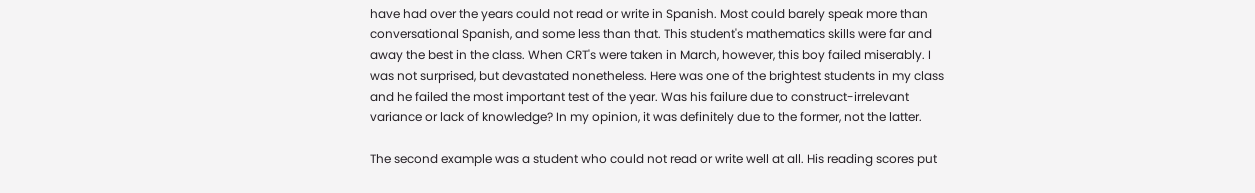have had over the years could not read or write in Spanish. Most could barely speak more than conversational Spanish, and some less than that. This student's mathematics skills were far and away the best in the class. When CRT's were taken in March, however, this boy failed miserably. I was not surprised, but devastated nonetheless. Here was one of the brightest students in my class and he failed the most important test of the year. Was his failure due to construct-irrelevant variance or lack of knowledge? In my opinion, it was definitely due to the former, not the latter.

The second example was a student who could not read or write well at all. His reading scores put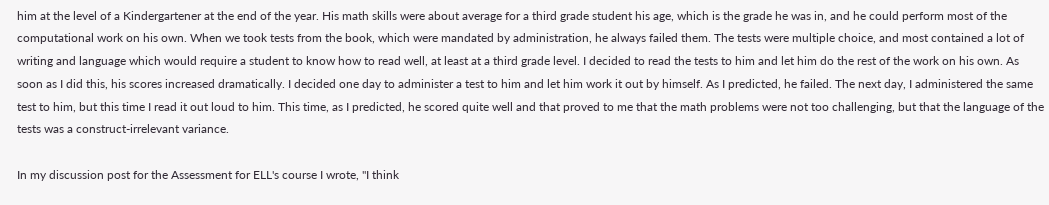him at the level of a Kindergartener at the end of the year. His math skills were about average for a third grade student his age, which is the grade he was in, and he could perform most of the computational work on his own. When we took tests from the book, which were mandated by administration, he always failed them. The tests were multiple choice, and most contained a lot of writing and language which would require a student to know how to read well, at least at a third grade level. I decided to read the tests to him and let him do the rest of the work on his own. As soon as I did this, his scores increased dramatically. I decided one day to administer a test to him and let him work it out by himself. As I predicted, he failed. The next day, I administered the same test to him, but this time I read it out loud to him. This time, as I predicted, he scored quite well and that proved to me that the math problems were not too challenging, but that the language of the tests was a construct-irrelevant variance.

In my discussion post for the Assessment for ELL's course I wrote, "I think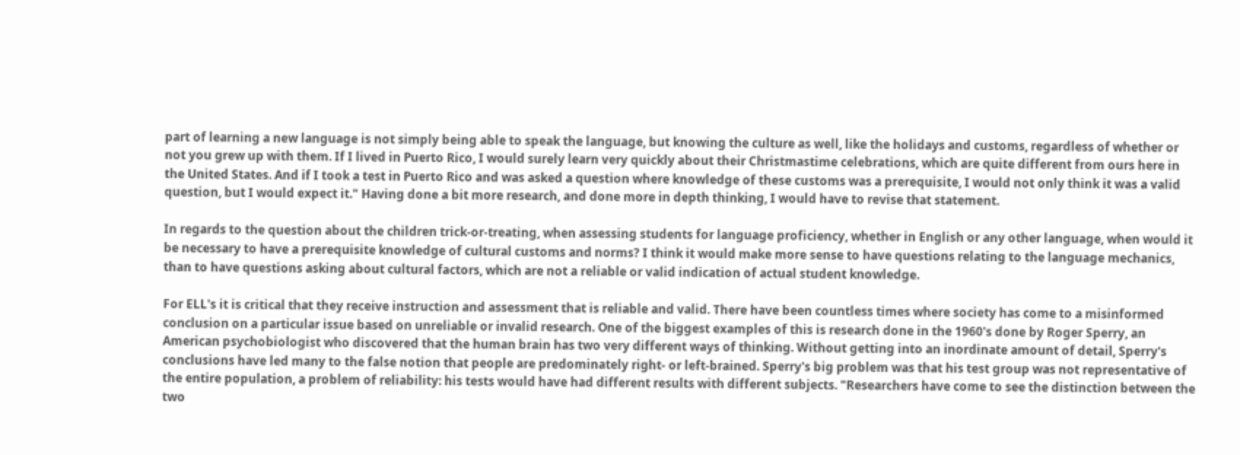part of learning a new language is not simply being able to speak the language, but knowing the culture as well, like the holidays and customs, regardless of whether or not you grew up with them. If I lived in Puerto Rico, I would surely learn very quickly about their Christmastime celebrations, which are quite different from ours here in the United States. And if I took a test in Puerto Rico and was asked a question where knowledge of these customs was a prerequisite, I would not only think it was a valid question, but I would expect it." Having done a bit more research, and done more in depth thinking, I would have to revise that statement.

In regards to the question about the children trick-or-treating, when assessing students for language proficiency, whether in English or any other language, when would it be necessary to have a prerequisite knowledge of cultural customs and norms? I think it would make more sense to have questions relating to the language mechanics, than to have questions asking about cultural factors, which are not a reliable or valid indication of actual student knowledge.

For ELL's it is critical that they receive instruction and assessment that is reliable and valid. There have been countless times where society has come to a misinformed conclusion on a particular issue based on unreliable or invalid research. One of the biggest examples of this is research done in the 1960's done by Roger Sperry, an American psychobiologist who discovered that the human brain has two very different ways of thinking. Without getting into an inordinate amount of detail, Sperry's conclusions have led many to the false notion that people are predominately right- or left-brained. Sperry's big problem was that his test group was not representative of the entire population, a problem of reliability: his tests would have had different results with different subjects. "Researchers have come to see the distinction between the two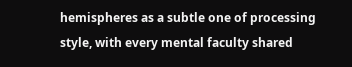hemispheres as a subtle one of processing style, with every mental faculty shared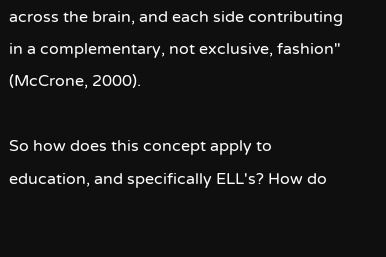across the brain, and each side contributing in a complementary, not exclusive, fashion" (McCrone, 2000).

So how does this concept apply to education, and specifically ELL's? How do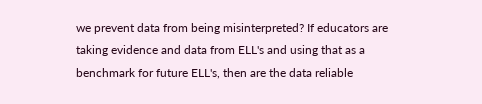we prevent data from being misinterpreted? If educators are taking evidence and data from ELL's and using that as a benchmark for future ELL's, then are the data reliable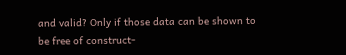and valid? Only if those data can be shown to be free of construct-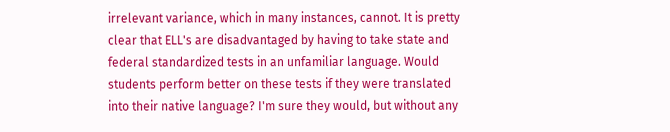irrelevant variance, which in many instances, cannot. It is pretty clear that ELL's are disadvantaged by having to take state and federal standardized tests in an unfamiliar language. Would students perform better on these tests if they were translated into their native language? I'm sure they would, but without any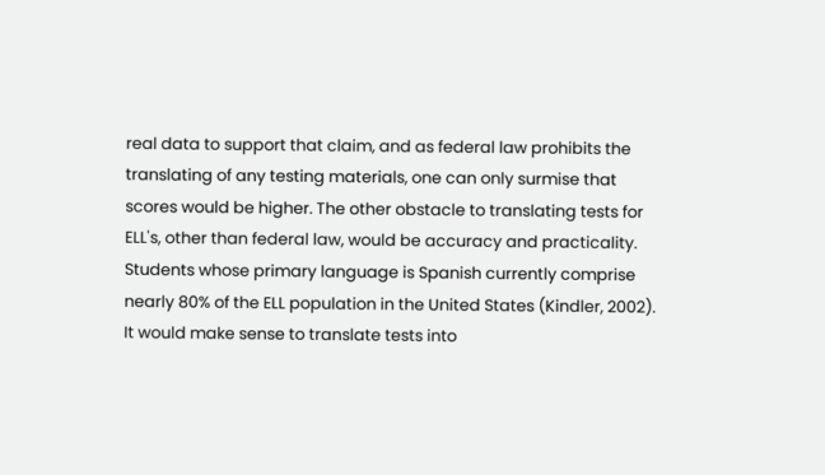real data to support that claim, and as federal law prohibits the translating of any testing materials, one can only surmise that scores would be higher. The other obstacle to translating tests for ELL's, other than federal law, would be accuracy and practicality. Students whose primary language is Spanish currently comprise nearly 80% of the ELL population in the United States (Kindler, 2002). It would make sense to translate tests into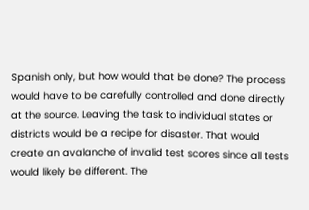Spanish only, but how would that be done? The process would have to be carefully controlled and done directly at the source. Leaving the task to individual states or districts would be a recipe for disaster. That would create an avalanche of invalid test scores since all tests would likely be different. The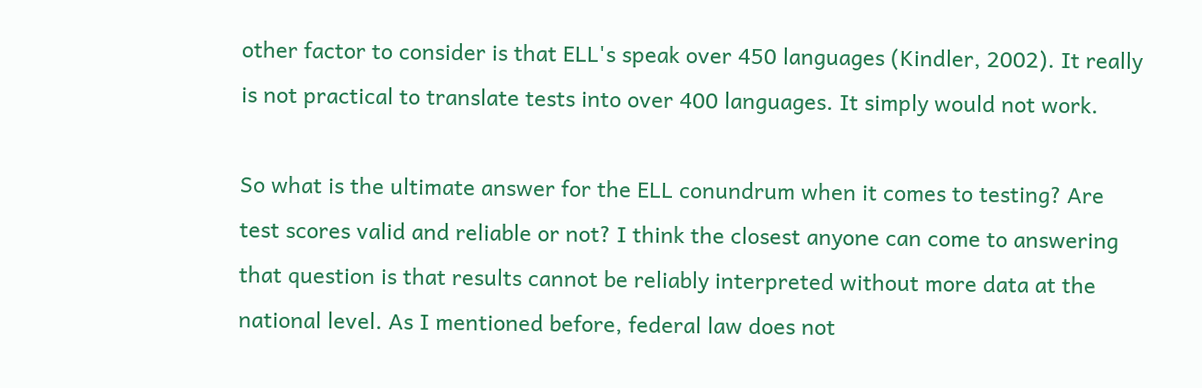other factor to consider is that ELL's speak over 450 languages (Kindler, 2002). It really is not practical to translate tests into over 400 languages. It simply would not work.

So what is the ultimate answer for the ELL conundrum when it comes to testing? Are test scores valid and reliable or not? I think the closest anyone can come to answering that question is that results cannot be reliably interpreted without more data at the national level. As I mentioned before, federal law does not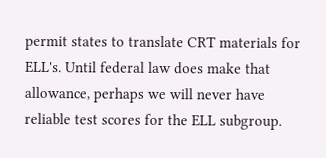permit states to translate CRT materials for ELL's. Until federal law does make that allowance, perhaps we will never have reliable test scores for the ELL subgroup.